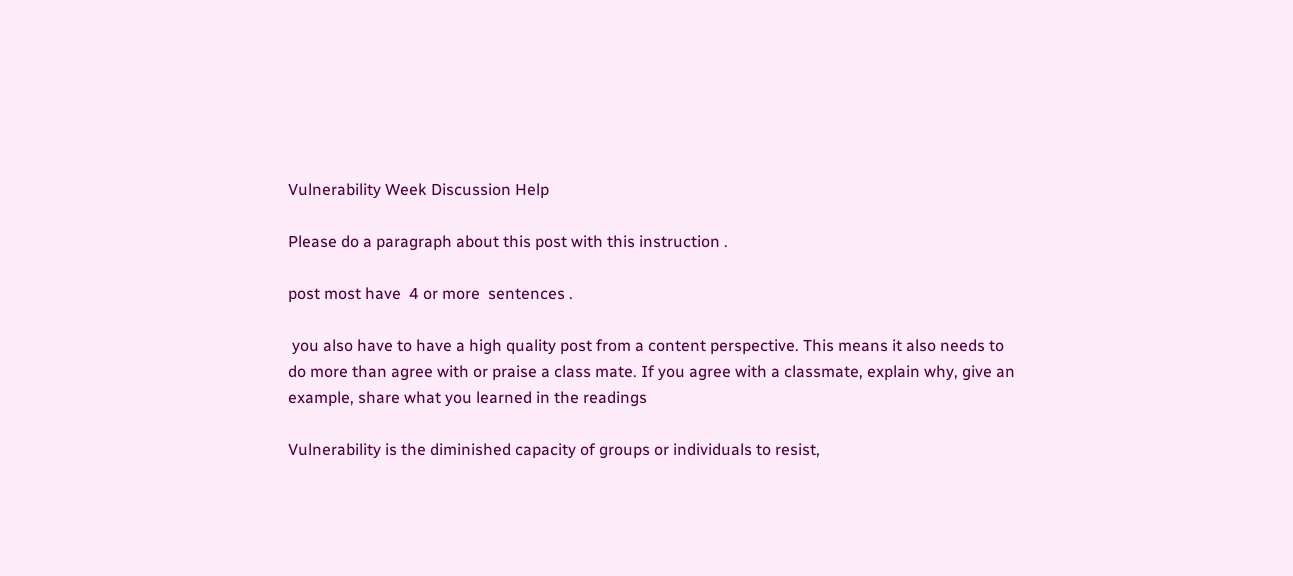Vulnerability Week Discussion Help

Please do a paragraph about this post with this instruction .

post most have  4 or more  sentences .

 you also have to have a high quality post from a content perspective. This means it also needs to do more than agree with or praise a class mate. If you agree with a classmate, explain why, give an example, share what you learned in the readings

Vulnerability is the diminished capacity of groups or individuals to resist,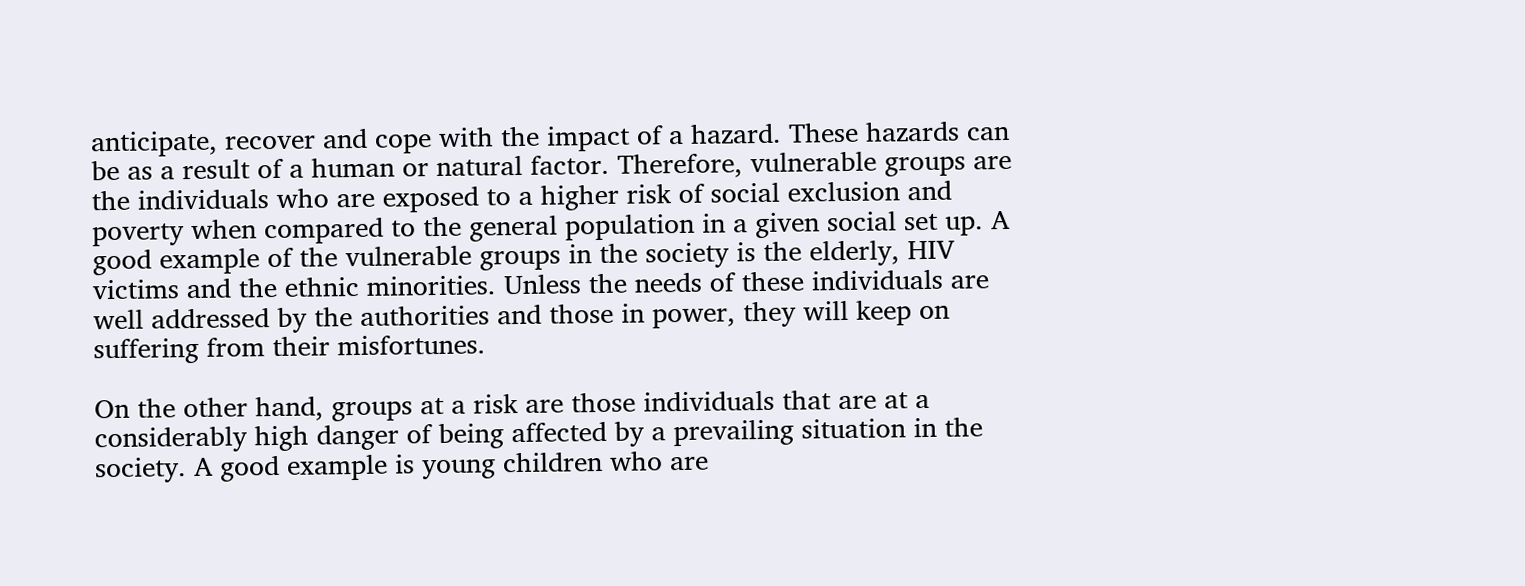anticipate, recover and cope with the impact of a hazard. These hazards can be as a result of a human or natural factor. Therefore, vulnerable groups are the individuals who are exposed to a higher risk of social exclusion and poverty when compared to the general population in a given social set up. A good example of the vulnerable groups in the society is the elderly, HIV victims and the ethnic minorities. Unless the needs of these individuals are well addressed by the authorities and those in power, they will keep on suffering from their misfortunes.

On the other hand, groups at a risk are those individuals that are at a considerably high danger of being affected by a prevailing situation in the society. A good example is young children who are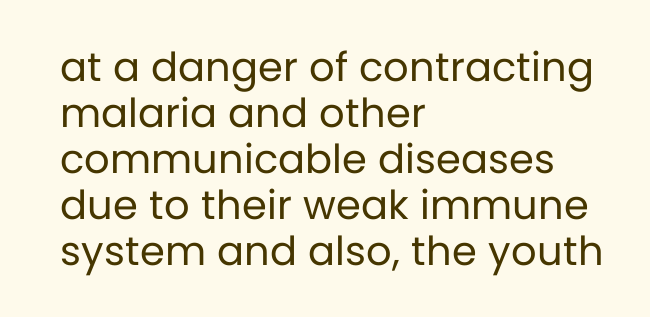at a danger of contracting malaria and other communicable diseases due to their weak immune system and also, the youth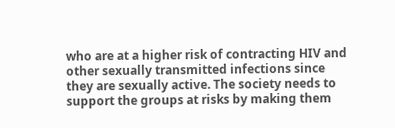who are at a higher risk of contracting HIV and other sexually transmitted infections since they are sexually active. The society needs to support the groups at risks by making them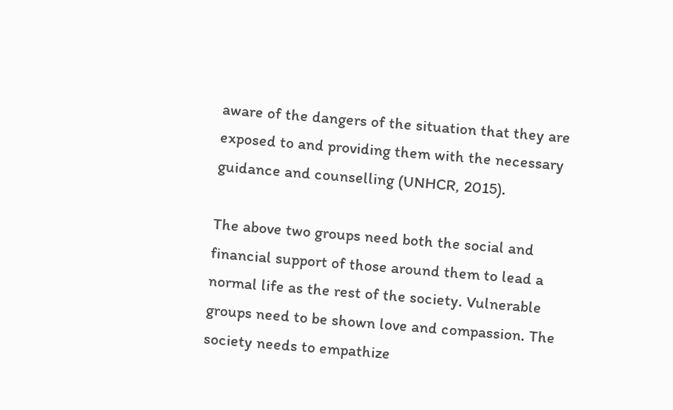aware of the dangers of the situation that they are exposed to and providing them with the necessary guidance and counselling (UNHCR, 2015).

The above two groups need both the social and financial support of those around them to lead a normal life as the rest of the society. Vulnerable groups need to be shown love and compassion. The society needs to empathize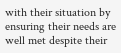with their situation by ensuring their needs are well met despite their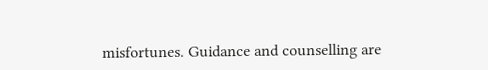misfortunes. Guidance and counselling are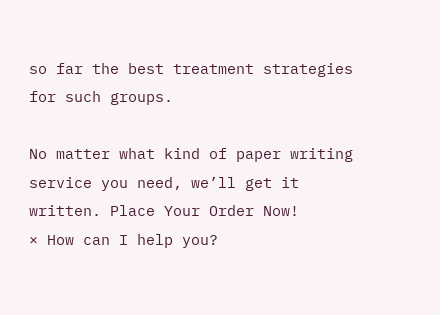so far the best treatment strategies for such groups.

No matter what kind of paper writing service you need, we’ll get it written. Place Your Order Now!
× How can I help you?